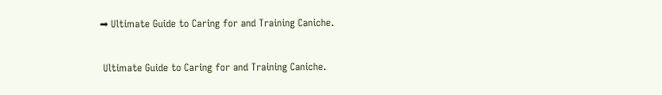➡ Ultimate Guide to Caring for and Training Caniche.

 Ultimate Guide to Caring for and Training Caniche.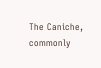The Caniche, commonly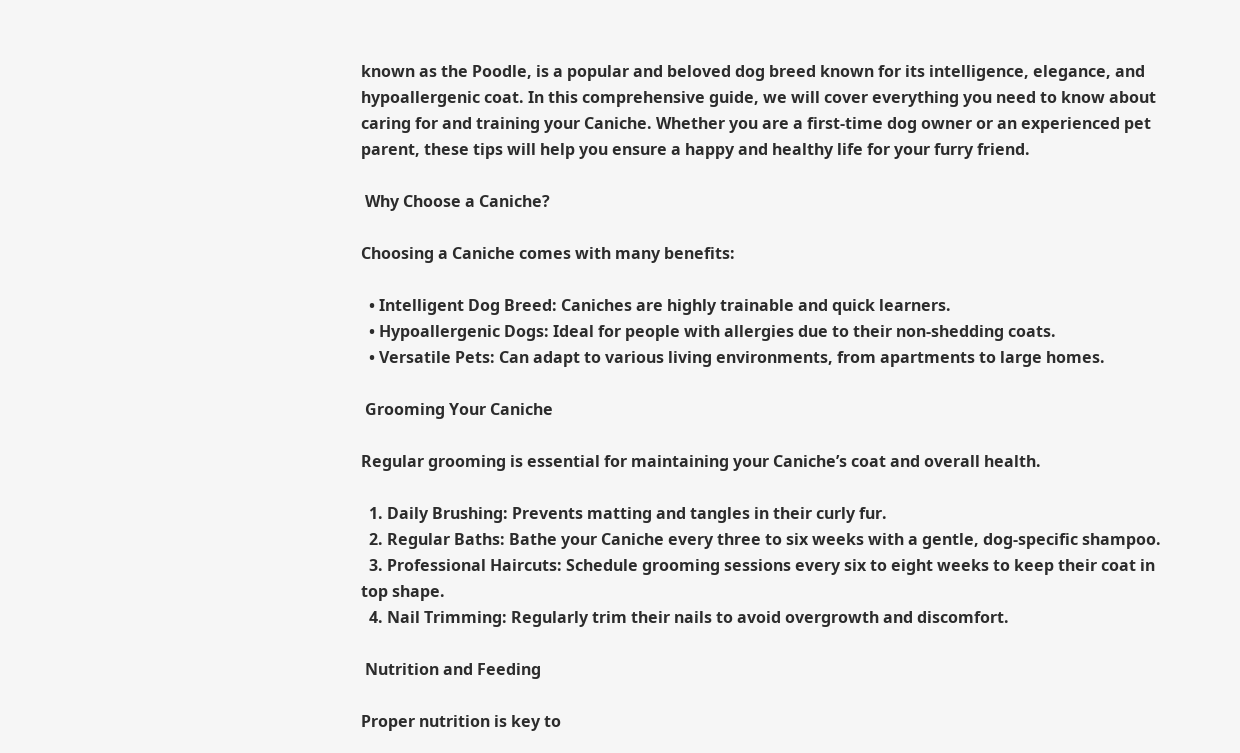known as the Poodle, is a popular and beloved dog breed known for its intelligence, elegance, and hypoallergenic coat. In this comprehensive guide, we will cover everything you need to know about caring for and training your Caniche. Whether you are a first-time dog owner or an experienced pet parent, these tips will help you ensure a happy and healthy life for your furry friend.

 Why Choose a Caniche?

Choosing a Caniche comes with many benefits:

  • Intelligent Dog Breed: Caniches are highly trainable and quick learners.
  • Hypoallergenic Dogs: Ideal for people with allergies due to their non-shedding coats.
  • Versatile Pets: Can adapt to various living environments, from apartments to large homes.

 Grooming Your Caniche

Regular grooming is essential for maintaining your Caniche’s coat and overall health.

  1. Daily Brushing: Prevents matting and tangles in their curly fur.
  2. Regular Baths: Bathe your Caniche every three to six weeks with a gentle, dog-specific shampoo.
  3. Professional Haircuts: Schedule grooming sessions every six to eight weeks to keep their coat in top shape.
  4. Nail Trimming: Regularly trim their nails to avoid overgrowth and discomfort.

 Nutrition and Feeding

Proper nutrition is key to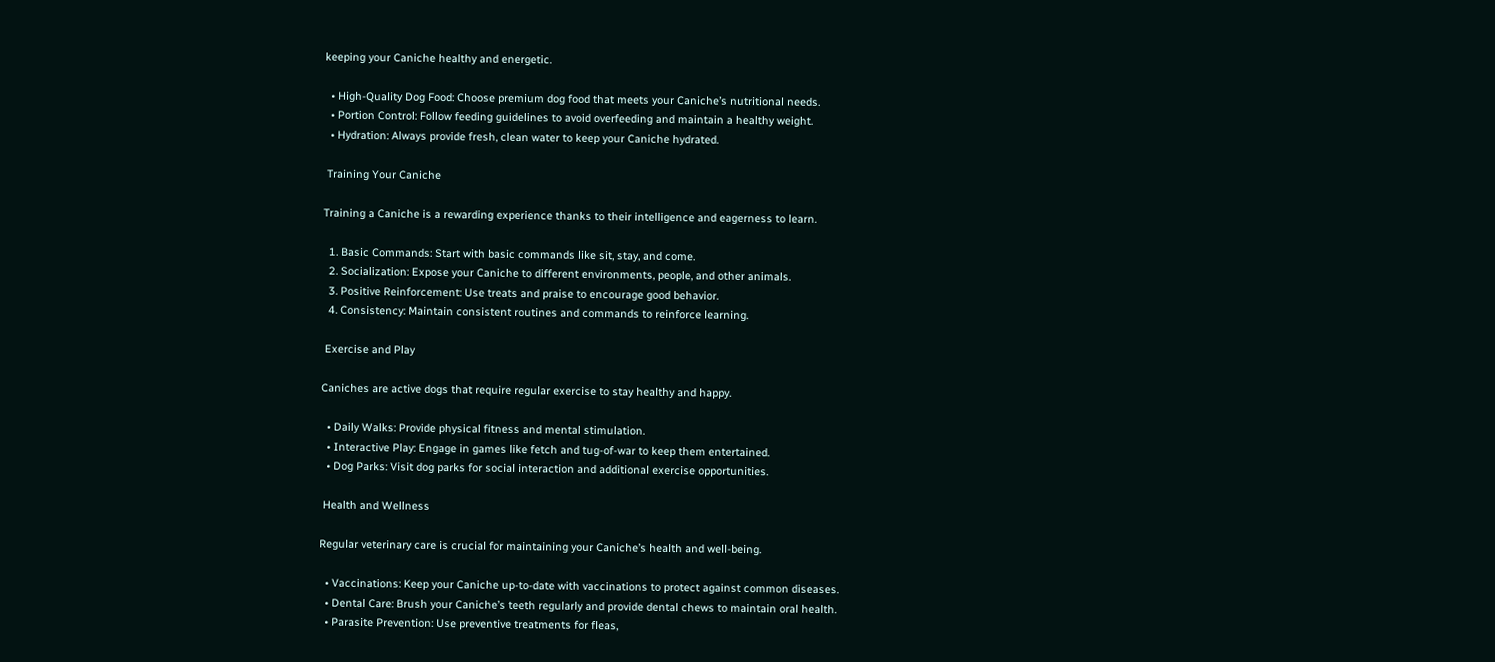keeping your Caniche healthy and energetic.

  • High-Quality Dog Food: Choose premium dog food that meets your Caniche’s nutritional needs.
  • Portion Control: Follow feeding guidelines to avoid overfeeding and maintain a healthy weight.
  • Hydration: Always provide fresh, clean water to keep your Caniche hydrated.

 Training Your Caniche

Training a Caniche is a rewarding experience thanks to their intelligence and eagerness to learn.

  1. Basic Commands: Start with basic commands like sit, stay, and come.
  2. Socialization: Expose your Caniche to different environments, people, and other animals.
  3. Positive Reinforcement: Use treats and praise to encourage good behavior.
  4. Consistency: Maintain consistent routines and commands to reinforce learning.

 Exercise and Play

Caniches are active dogs that require regular exercise to stay healthy and happy.

  • Daily Walks: Provide physical fitness and mental stimulation.
  • Interactive Play: Engage in games like fetch and tug-of-war to keep them entertained.
  • Dog Parks: Visit dog parks for social interaction and additional exercise opportunities.

 Health and Wellness

Regular veterinary care is crucial for maintaining your Caniche’s health and well-being.

  • Vaccinations: Keep your Caniche up-to-date with vaccinations to protect against common diseases.
  • Dental Care: Brush your Caniche’s teeth regularly and provide dental chews to maintain oral health.
  • Parasite Prevention: Use preventive treatments for fleas,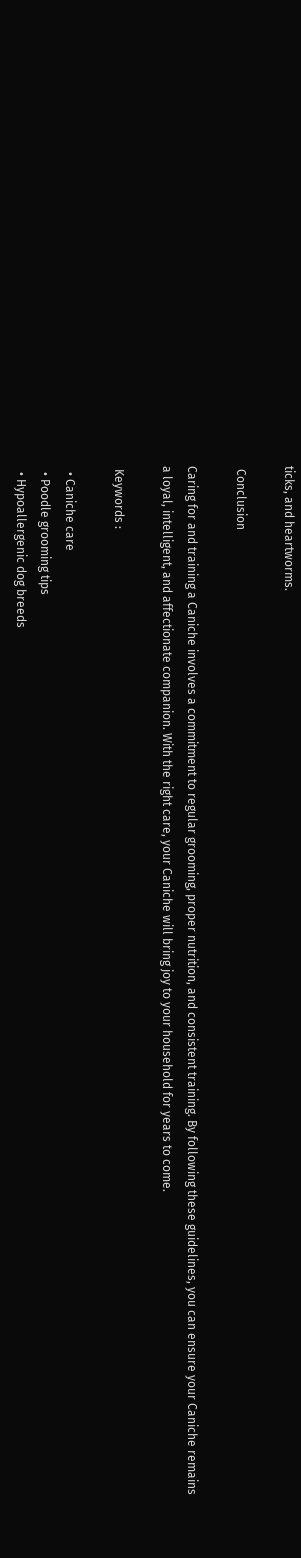ticks, and heartworms.

 Conclusion

Caring for and training a Caniche involves a commitment to regular grooming, proper nutrition, and consistent training. By following these guidelines, you can ensure your Caniche remains a loyal, intelligent, and affectionate companion. With the right care, your Caniche will bring joy to your household for years to come.

 Keywords :

  • Caniche care
  • Poodle grooming tips
  • Hypoallergenic dog breeds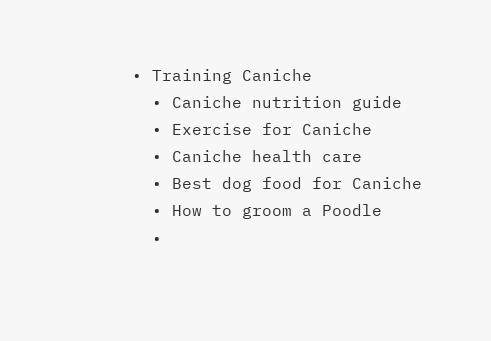• Training Caniche
  • Caniche nutrition guide
  • Exercise for Caniche
  • Caniche health care
  • Best dog food for Caniche
  • How to groom a Poodle
  •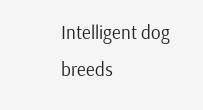Intelligent dog breeds